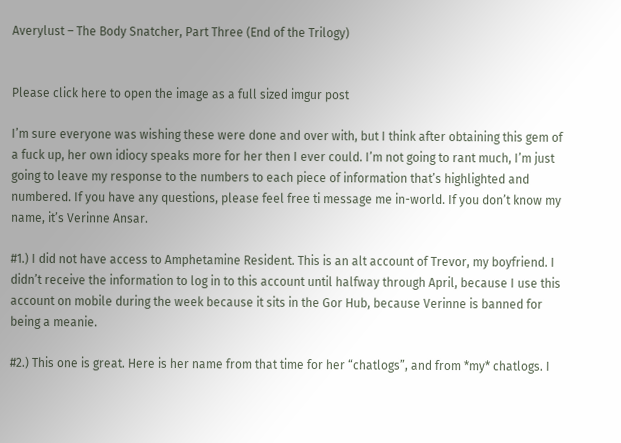Averylust – The Body Snatcher, Part Three (End of the Trilogy)


Please click here to open the image as a full sized imgur post

I’m sure everyone was wishing these were done and over with, but I think after obtaining this gem of a fuck up, her own idiocy speaks more for her then I ever could. I’m not going to rant much, I’m just going to leave my response to the numbers to each piece of information that’s highlighted and numbered. If you have any questions, please feel free ti message me in-world. If you don’t know my name, it’s Verinne Ansar.

#1.) I did not have access to Amphetamine Resident. This is an alt account of Trevor, my boyfriend. I didn’t receive the information to log in to this account until halfway through April, because I use this account on mobile during the week because it sits in the Gor Hub, because Verinne is banned for being a meanie.

#2.) This one is great. Here is her name from that time for her “chatlogs”, and from *my* chatlogs. I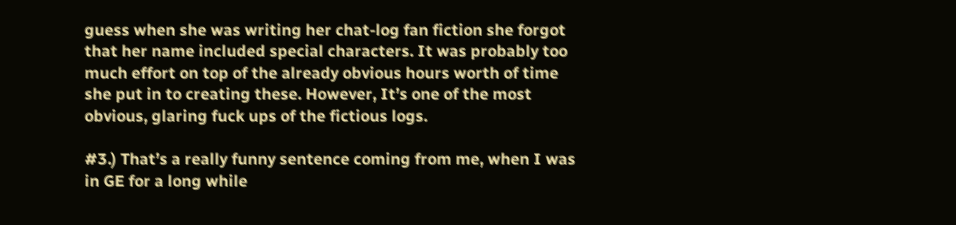guess when she was writing her chat-log fan fiction she forgot that her name included special characters. It was probably too much effort on top of the already obvious hours worth of time she put in to creating these. However, It’s one of the most obvious, glaring fuck ups of the fictious logs.

#3.) That’s a really funny sentence coming from me, when I was in GE for a long while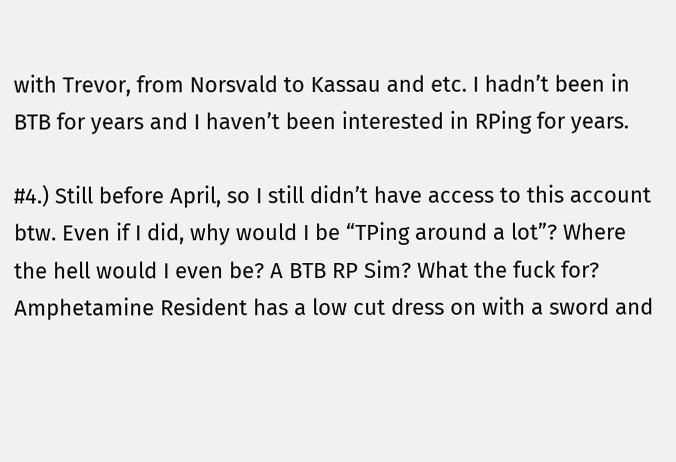with Trevor, from Norsvald to Kassau and etc. I hadn’t been in BTB for years and I haven’t been interested in RPing for years.

#4.) Still before April, so I still didn’t have access to this account btw. Even if I did, why would I be “TPing around a lot”? Where the hell would I even be? A BTB RP Sim? What the fuck for? Amphetamine Resident has a low cut dress on with a sword and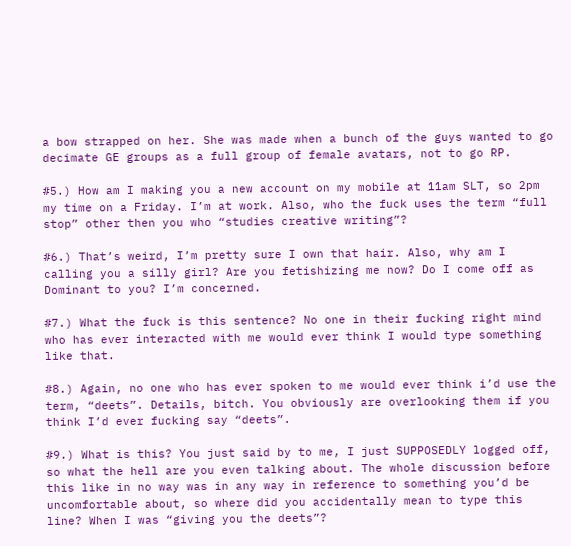a bow strapped on her. She was made when a bunch of the guys wanted to go decimate GE groups as a full group of female avatars, not to go RP.

#5.) How am I making you a new account on my mobile at 11am SLT, so 2pm my time on a Friday. I’m at work. Also, who the fuck uses the term “full stop” other then you who “studies creative writing”?

#6.) That’s weird, I’m pretty sure I own that hair. Also, why am I calling you a silly girl? Are you fetishizing me now? Do I come off as Dominant to you? I’m concerned.

#7.) What the fuck is this sentence? No one in their fucking right mind who has ever interacted with me would ever think I would type something like that.

#8.) Again, no one who has ever spoken to me would ever think i’d use the term, “deets”. Details, bitch. You obviously are overlooking them if you think I’d ever fucking say “deets”.

#9.) What is this? You just said by to me, I just SUPPOSEDLY logged off, so what the hell are you even talking about. The whole discussion before this like in no way was in any way in reference to something you’d be uncomfortable about, so where did you accidentally mean to type this line? When I was “giving you the deets”?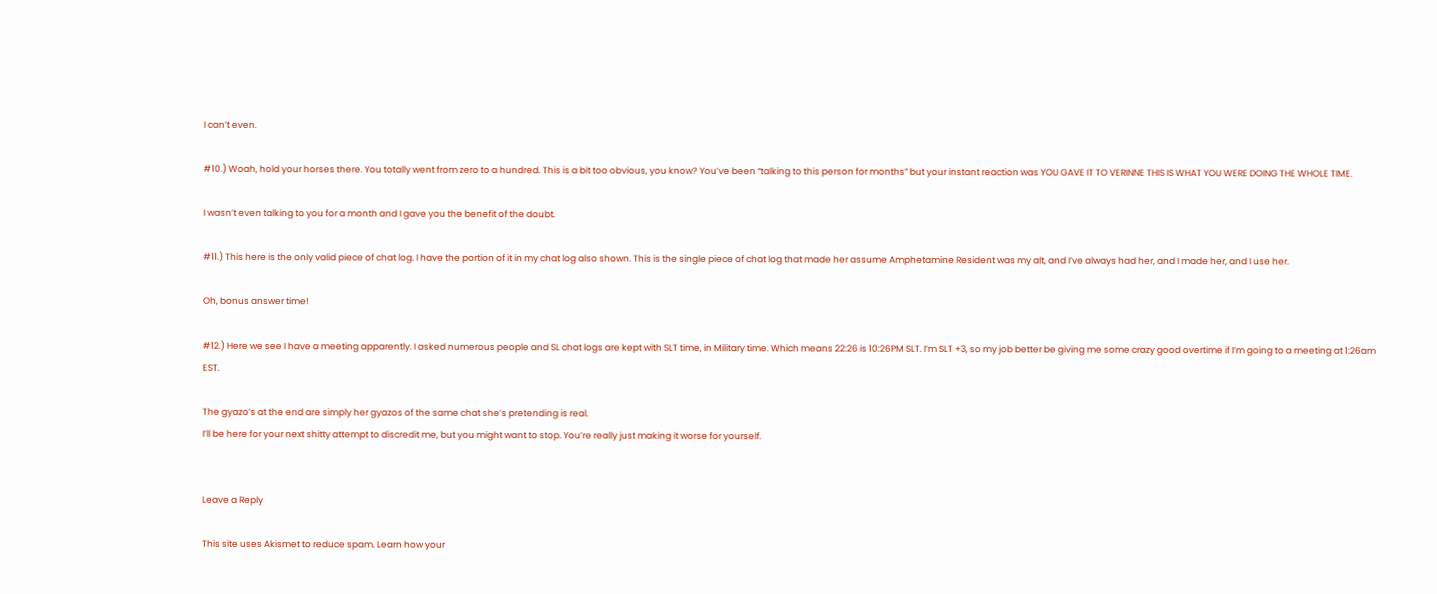I can’t even.

#10.) Woah, hold your horses there. You totally went from zero to a hundred. This is a bit too obvious, you know? You’ve been “talking to this person for months” but your instant reaction was YOU GAVE IT TO VERINNE THIS IS WHAT YOU WERE DOING THE WHOLE TIME.

I wasn’t even talking to you for a month and I gave you the benefit of the doubt.

#11.) This here is the only valid piece of chat log. I have the portion of it in my chat log also shown. This is the single piece of chat log that made her assume Amphetamine Resident was my alt, and I’ve always had her, and I made her, and I use her.

Oh, bonus answer time!

#12.) Here we see I have a meeting apparently. I asked numerous people and SL chat logs are kept with SLT time, in Military time. Which means 22:26 is 10:26PM SLT. I’m SLT +3, so my job better be giving me some crazy good overtime if I’m going to a meeting at 1:26am EST.

The gyazo’s at the end are simply her gyazos of the same chat she’s pretending is real.
I’ll be here for your next shitty attempt to discredit me, but you might want to stop. You’re really just making it worse for yourself.


Leave a Reply

This site uses Akismet to reduce spam. Learn how your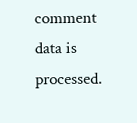comment data is processed.